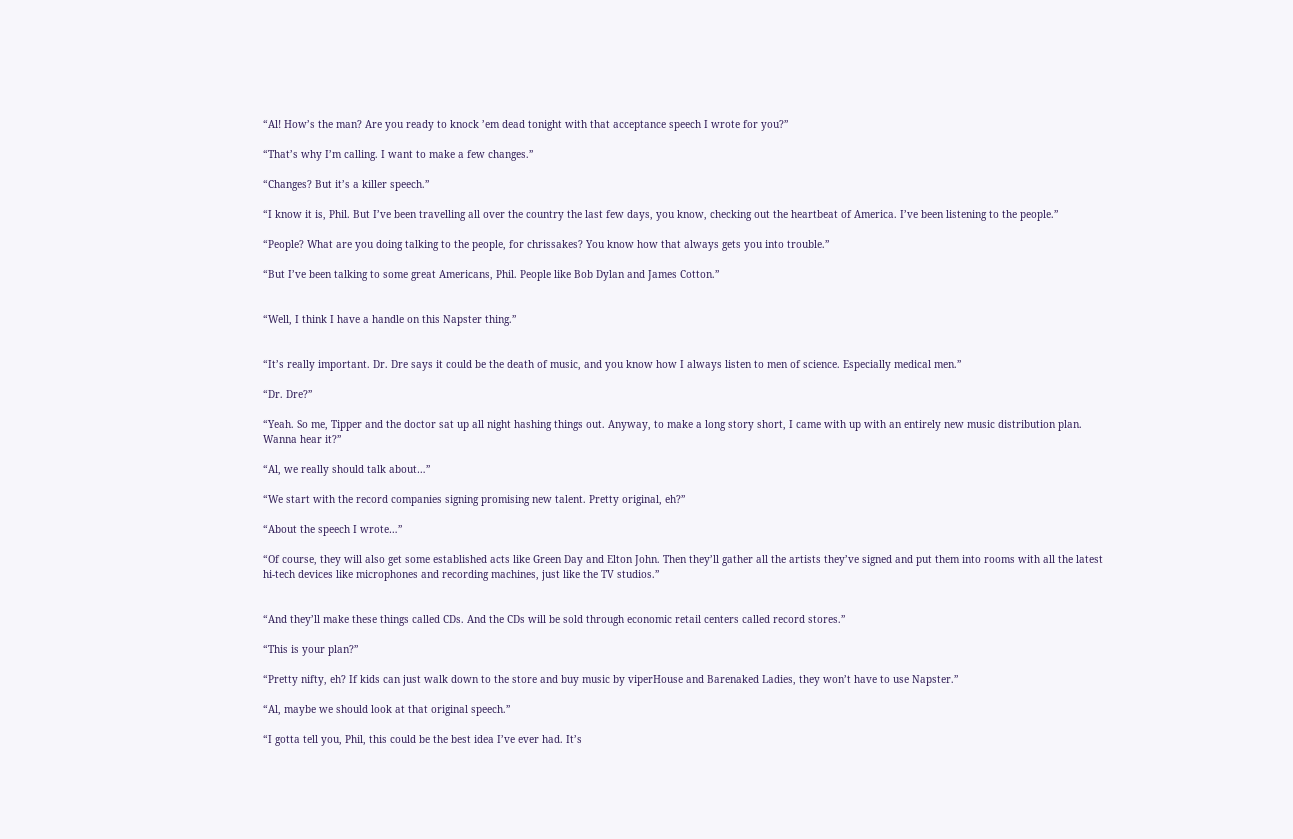“Al! How’s the man? Are you ready to knock ’em dead tonight with that acceptance speech I wrote for you?”

“That’s why I’m calling. I want to make a few changes.”

“Changes? But it’s a killer speech.”

“I know it is, Phil. But I’ve been travelling all over the country the last few days, you know, checking out the heartbeat of America. I’ve been listening to the people.”

“People? What are you doing talking to the people, for chrissakes? You know how that always gets you into trouble.”

“But I’ve been talking to some great Americans, Phil. People like Bob Dylan and James Cotton.”


“Well, I think I have a handle on this Napster thing.”


“It’s really important. Dr. Dre says it could be the death of music, and you know how I always listen to men of science. Especially medical men.”

“Dr. Dre?”

“Yeah. So me, Tipper and the doctor sat up all night hashing things out. Anyway, to make a long story short, I came with up with an entirely new music distribution plan. Wanna hear it?”

“Al, we really should talk about…”

“We start with the record companies signing promising new talent. Pretty original, eh?”

“About the speech I wrote…”

“Of course, they will also get some established acts like Green Day and Elton John. Then they’ll gather all the artists they’ve signed and put them into rooms with all the latest hi-tech devices like microphones and recording machines, just like the TV studios.”


“And they’ll make these things called CDs. And the CDs will be sold through economic retail centers called record stores.”

“This is your plan?”

“Pretty nifty, eh? If kids can just walk down to the store and buy music by viperHouse and Barenaked Ladies, they won’t have to use Napster.”

“Al, maybe we should look at that original speech.”

“I gotta tell you, Phil, this could be the best idea I’ve ever had. It’s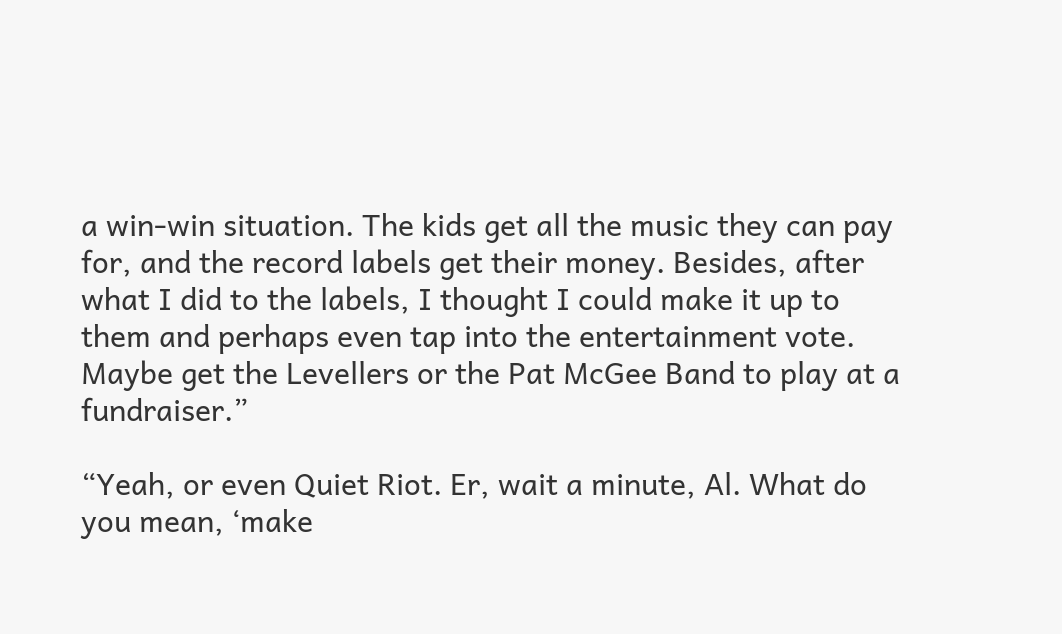a win-win situation. The kids get all the music they can pay for, and the record labels get their money. Besides, after what I did to the labels, I thought I could make it up to them and perhaps even tap into the entertainment vote. Maybe get the Levellers or the Pat McGee Band to play at a fundraiser.”

“Yeah, or even Quiet Riot. Er, wait a minute, Al. What do you mean, ‘make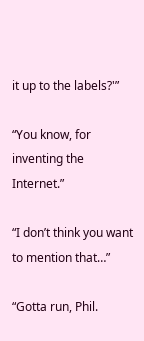it up to the labels?'”

“You know, for inventing the Internet.”

“I don’t think you want to mention that…”

“Gotta run, Phil.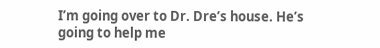I’m going over to Dr. Dre’s house. He’s going to help me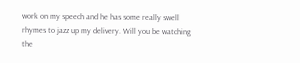work on my speech and he has some really swell rhymes to jazz up my delivery. Will you be watching the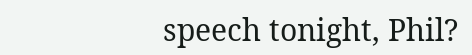speech tonight, Phil?